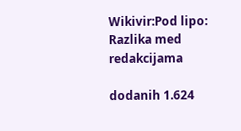Wikivir:Pod lipo: Razlika med redakcijama

dodanih 1.624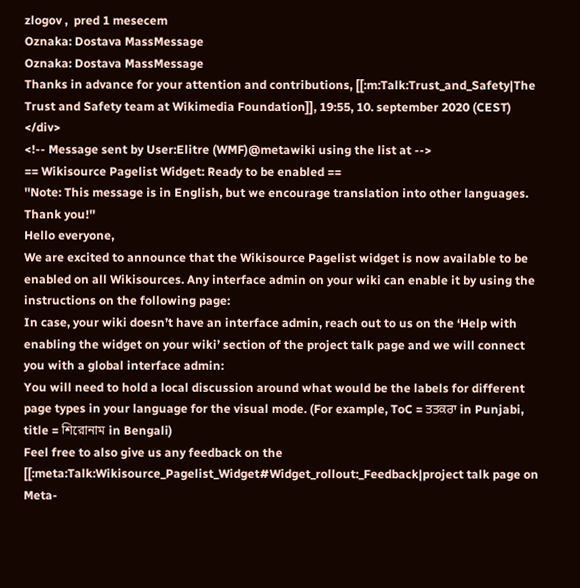zlogov ,  pred 1 mesecem
Oznaka: Dostava MassMessage
Oznaka: Dostava MassMessage
Thanks in advance for your attention and contributions, [[:m:Talk:Trust_and_Safety|The Trust and Safety team at Wikimedia Foundation]], 19:55, 10. september 2020 (CEST) </div>
<!-- Message sent by User:Elitre (WMF)@metawiki using the list at -->
== Wikisource Pagelist Widget: Ready to be enabled ==
''Note: This message is in English, but we encourage translation into other languages. Thank you!''
Hello everyone,
We are excited to announce that the Wikisource Pagelist widget is now available to be enabled on all Wikisources. Any interface admin on your wiki can enable it by using the instructions on the following page:
In case, your wiki doesn’t have an interface admin, reach out to us on the ‘Help with enabling the widget on your wiki’ section of the project talk page and we will connect you with a global interface admin:
You will need to hold a local discussion around what would be the labels for different page types in your language for the visual mode. (For example, ToC = ਤਤਕਰਾ in Punjabi, title = শিরোনাম in Bengali)
Feel free to also give us any feedback on the [[:meta:Talk:Wikisource_Pagelist_Widget#Widget_rollout:_Feedback|project talk page on Meta-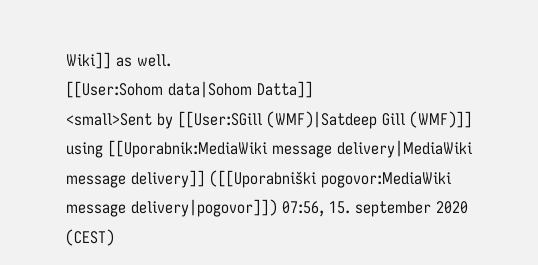Wiki]] as well.
[[User:Sohom data|Sohom Datta]]
<small>Sent by [[User:SGill (WMF)|Satdeep Gill (WMF)]] using [[Uporabnik:MediaWiki message delivery|MediaWiki message delivery]] ([[Uporabniški pogovor:MediaWiki message delivery|pogovor]]) 07:56, 15. september 2020 (CEST)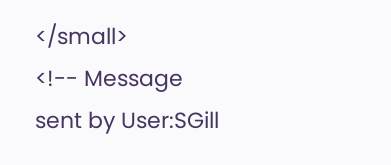</small>
<!-- Message sent by User:SGill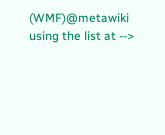(WMF)@metawiki using the list at -->